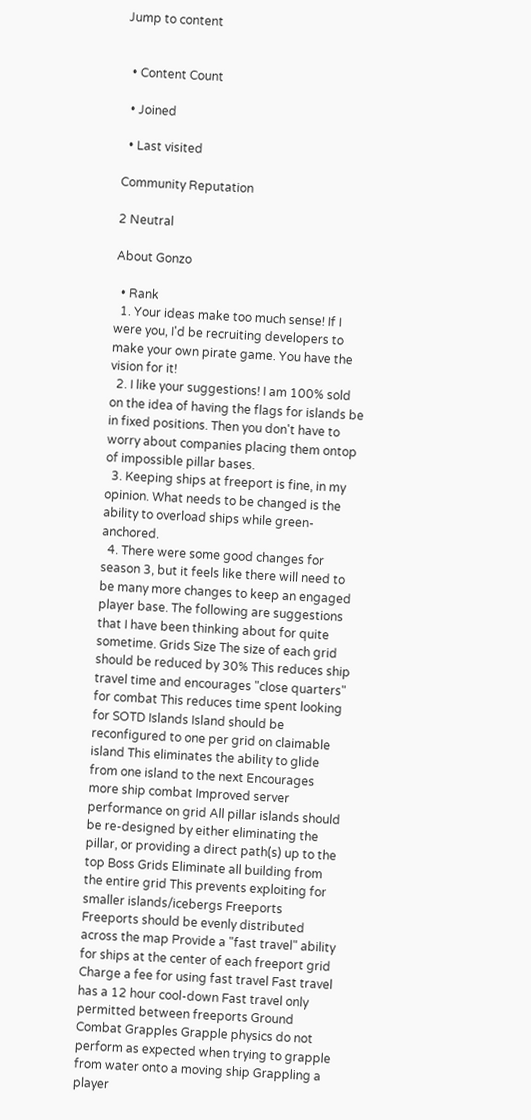Jump to content


  • Content Count

  • Joined

  • Last visited

Community Reputation

2 Neutral

About Gonzo

  • Rank
  1. Your ideas make too much sense! If I were you, I'd be recruiting developers to make your own pirate game. You have the vision for it!
  2. I like your suggestions! I am 100% sold on the idea of having the flags for islands be in fixed positions. Then you don't have to worry about companies placing them ontop of impossible pillar bases.
  3. Keeping ships at freeport is fine, in my opinion. What needs to be changed is the ability to overload ships while green-anchored.
  4. There were some good changes for season 3, but it feels like there will need to be many more changes to keep an engaged player base. The following are suggestions that I have been thinking about for quite sometime. Grids Size The size of each grid should be reduced by 30% This reduces ship travel time and encourages "close quarters" for combat This reduces time spent looking for SOTD Islands Island should be reconfigured to one per grid on claimable island This eliminates the ability to glide from one island to the next Encourages more ship combat Improved server performance on grid All pillar islands should be re-designed by either eliminating the pillar, or providing a direct path(s) up to the top Boss Grids Eliminate all building from the entire grid This prevents exploiting for smaller islands/icebergs Freeports Freeports should be evenly distributed across the map Provide a "fast travel" ability for ships at the center of each freeport grid Charge a fee for using fast travel Fast travel has a 12 hour cool-down Fast travel only permitted between freeports Ground Combat Grapples Grapple physics do not perform as expected when trying to grapple from water onto a moving ship Grappling a player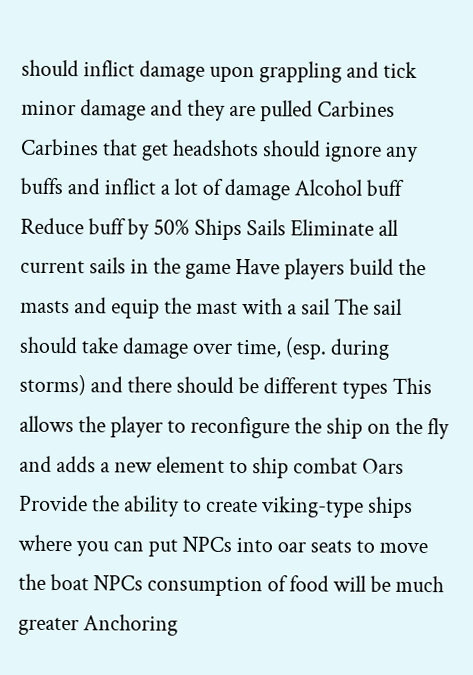should inflict damage upon grappling and tick minor damage and they are pulled Carbines Carbines that get headshots should ignore any buffs and inflict a lot of damage Alcohol buff Reduce buff by 50% Ships Sails Eliminate all current sails in the game Have players build the masts and equip the mast with a sail The sail should take damage over time, (esp. during storms) and there should be different types This allows the player to reconfigure the ship on the fly and adds a new element to ship combat Oars Provide the ability to create viking-type ships where you can put NPCs into oar seats to move the boat NPCs consumption of food will be much greater Anchoring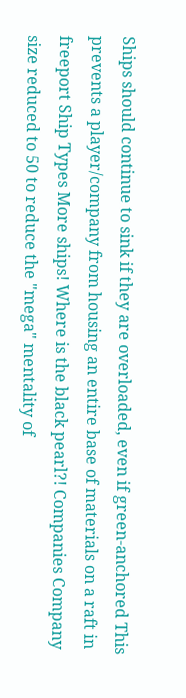Ships should continue to sink if they are overloaded, even if green-anchored This prevents a player/company from housing an entire base of materials on a raft in freeport Ship Types More ships! Where is the black pearl?! Companies Company size reduced to 50 to reduce the "mega" mentality of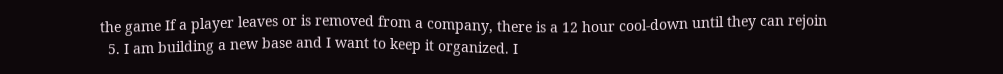the game If a player leaves or is removed from a company, there is a 12 hour cool-down until they can rejoin
  5. I am building a new base and I want to keep it organized. I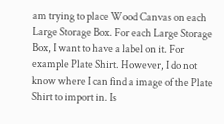am trying to place Wood Canvas on each Large Storage Box. For each Large Storage Box, I want to have a label on it. For example Plate Shirt. However, I do not know where I can find a image of the Plate Shirt to import in. Is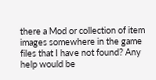there a Mod or collection of item images somewhere in the game files that I have not found? Any help would be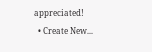appreciated!
  • Create New...